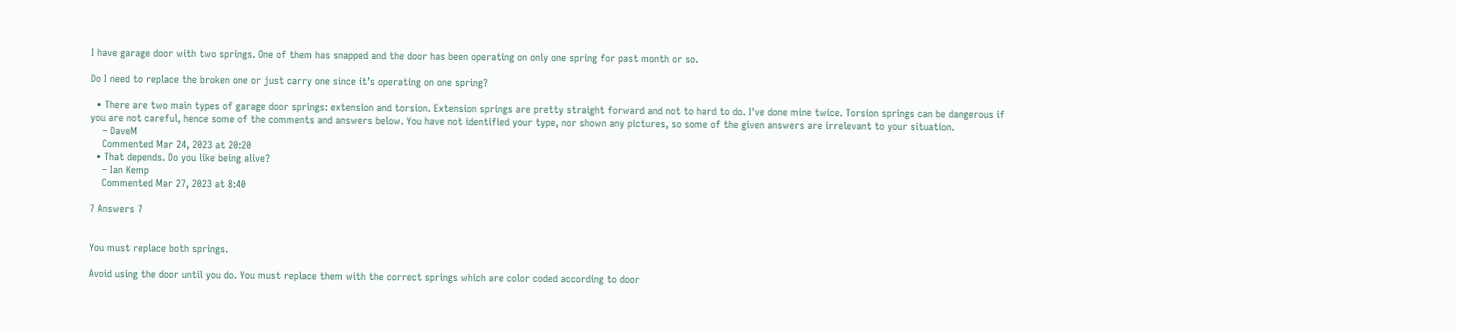I have garage door with two springs. One of them has snapped and the door has been operating on only one spring for past month or so.

Do I need to replace the broken one or just carry one since it’s operating on one spring?

  • There are two main types of garage door springs: extension and torsion. Extension springs are pretty straight forward and not to hard to do. I've done mine twice. Torsion springs can be dangerous if you are not careful, hence some of the comments and answers below. You have not identified your type, nor shown any pictures, so some of the given answers are irrelevant to your situation.
    – DaveM
    Commented Mar 24, 2023 at 20:20
  • That depends. Do you like being alive?
    – Ian Kemp
    Commented Mar 27, 2023 at 8:40

7 Answers 7


You must replace both springs.

Avoid using the door until you do. You must replace them with the correct springs which are color coded according to door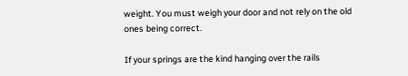weight. You must weigh your door and not rely on the old ones being correct.

If your springs are the kind hanging over the rails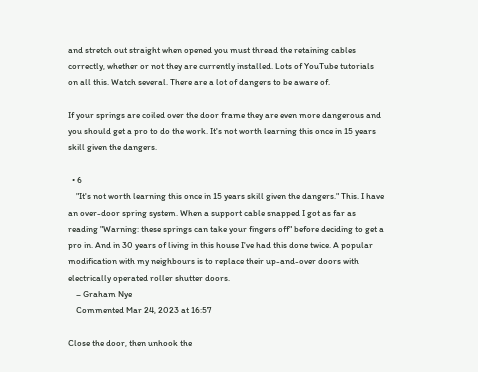and stretch out straight when opened you must thread the retaining cables correctly, whether or not they are currently installed. Lots of YouTube tutorials on all this. Watch several. There are a lot of dangers to be aware of.

If your springs are coiled over the door frame they are even more dangerous and you should get a pro to do the work. It's not worth learning this once in 15 years skill given the dangers.

  • 6
    "It's not worth learning this once in 15 years skill given the dangers." This. I have an over-door spring system. When a support cable snapped I got as far as reading "Warning: these springs can take your fingers off" before deciding to get a pro in. And in 30 years of living in this house I've had this done twice. A popular modification with my neighbours is to replace their up-and-over doors with electrically operated roller shutter doors.
    – Graham Nye
    Commented Mar 24, 2023 at 16:57

Close the door, then unhook the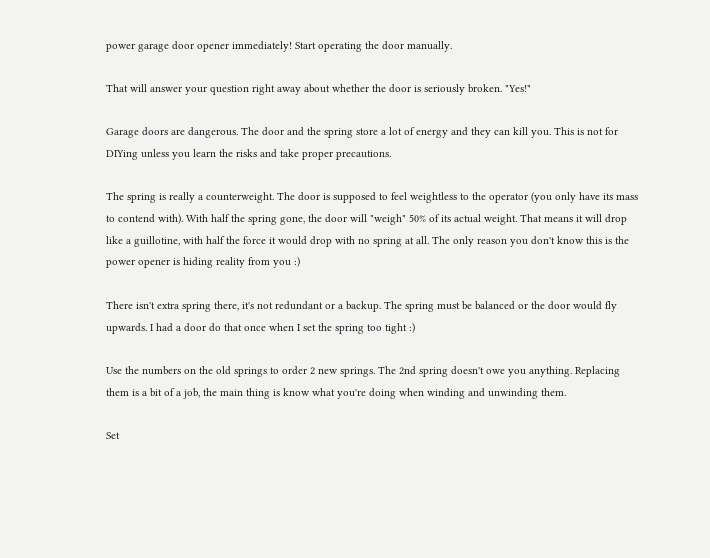power garage door opener immediately! Start operating the door manually.

That will answer your question right away about whether the door is seriously broken. "Yes!"

Garage doors are dangerous. The door and the spring store a lot of energy and they can kill you. This is not for DIYing unless you learn the risks and take proper precautions.

The spring is really a counterweight. The door is supposed to feel weightless to the operator (you only have its mass to contend with). With half the spring gone, the door will "weigh" 50% of its actual weight. That means it will drop like a guillotine, with half the force it would drop with no spring at all. The only reason you don't know this is the power opener is hiding reality from you :)

There isn't extra spring there, it's not redundant or a backup. The spring must be balanced or the door would fly upwards. I had a door do that once when I set the spring too tight :)

Use the numbers on the old springs to order 2 new springs. The 2nd spring doesn't owe you anything. Replacing them is a bit of a job, the main thing is know what you're doing when winding and unwinding them.

Set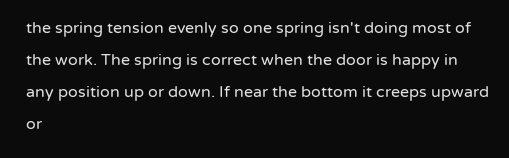the spring tension evenly so one spring isn't doing most of the work. The spring is correct when the door is happy in any position up or down. If near the bottom it creeps upward or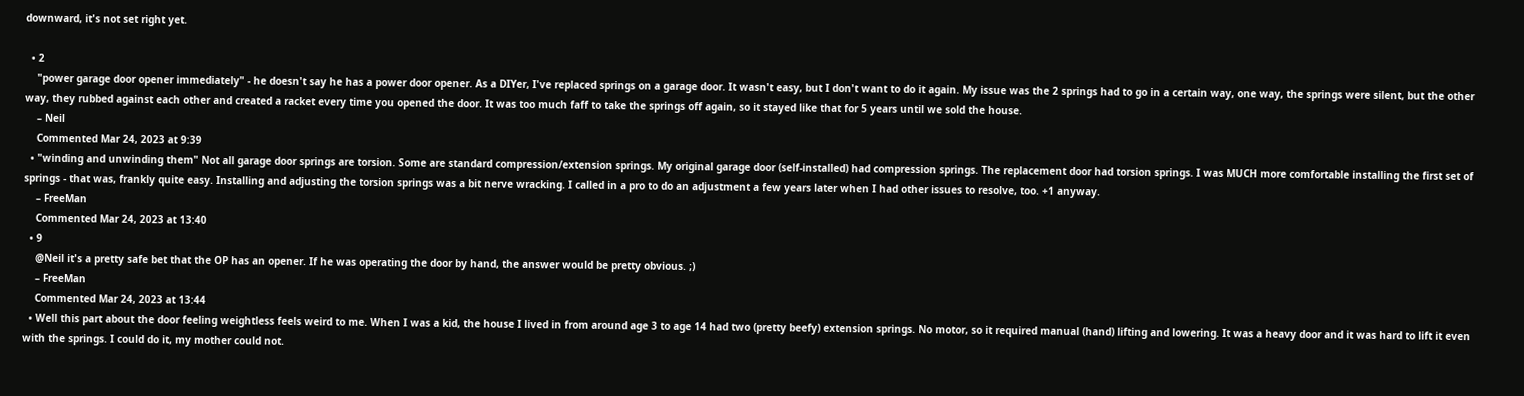downward, it's not set right yet.

  • 2
    "power garage door opener immediately" - he doesn't say he has a power door opener. As a DIYer, I've replaced springs on a garage door. It wasn't easy, but I don't want to do it again. My issue was the 2 springs had to go in a certain way, one way, the springs were silent, but the other way, they rubbed against each other and created a racket every time you opened the door. It was too much faff to take the springs off again, so it stayed like that for 5 years until we sold the house.
    – Neil
    Commented Mar 24, 2023 at 9:39
  • "winding and unwinding them" Not all garage door springs are torsion. Some are standard compression/extension springs. My original garage door (self-installed) had compression springs. The replacement door had torsion springs. I was MUCH more comfortable installing the first set of springs - that was, frankly quite easy. Installing and adjusting the torsion springs was a bit nerve wracking. I called in a pro to do an adjustment a few years later when I had other issues to resolve, too. +1 anyway.
    – FreeMan
    Commented Mar 24, 2023 at 13:40
  • 9
    @Neil it's a pretty safe bet that the OP has an opener. If he was operating the door by hand, the answer would be pretty obvious. ;)
    – FreeMan
    Commented Mar 24, 2023 at 13:44
  • Well this part about the door feeling weightless feels weird to me. When I was a kid, the house I lived in from around age 3 to age 14 had two (pretty beefy) extension springs. No motor, so it required manual (hand) lifting and lowering. It was a heavy door and it was hard to lift it even with the springs. I could do it, my mother could not.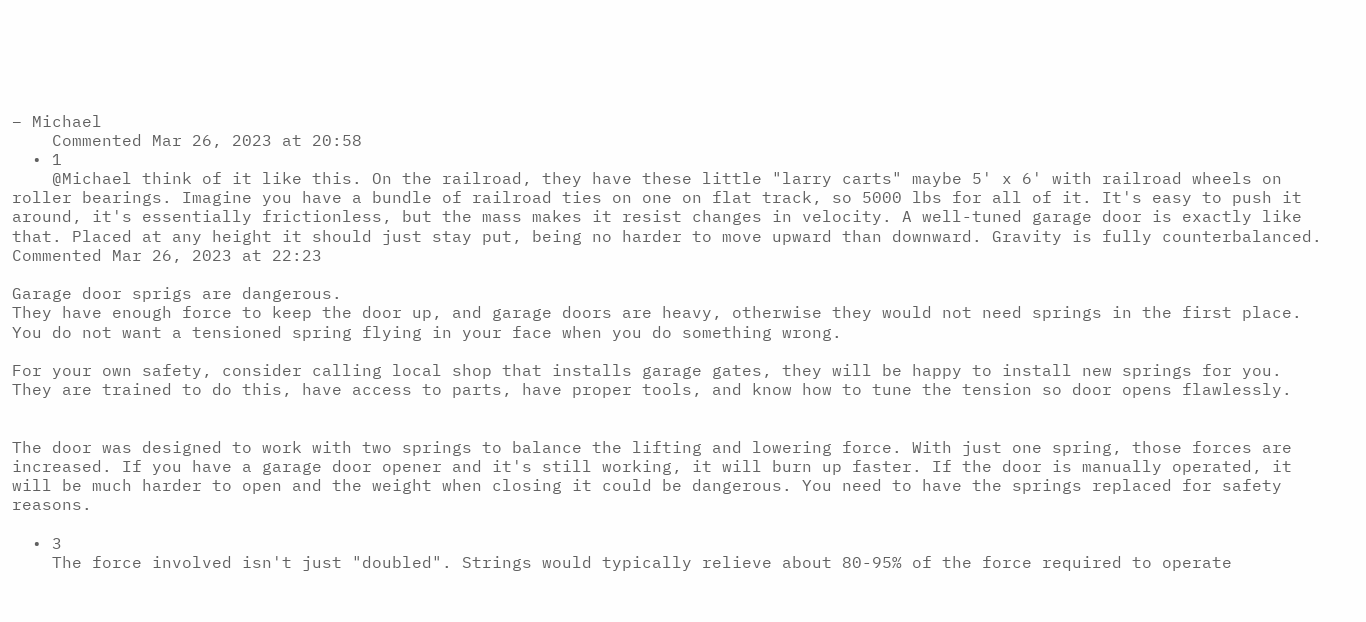– Michael
    Commented Mar 26, 2023 at 20:58
  • 1
    @Michael think of it like this. On the railroad, they have these little "larry carts" maybe 5' x 6' with railroad wheels on roller bearings. Imagine you have a bundle of railroad ties on one on flat track, so 5000 lbs for all of it. It's easy to push it around, it's essentially frictionless, but the mass makes it resist changes in velocity. A well-tuned garage door is exactly like that. Placed at any height it should just stay put, being no harder to move upward than downward. Gravity is fully counterbalanced. Commented Mar 26, 2023 at 22:23

Garage door sprigs are dangerous.
They have enough force to keep the door up, and garage doors are heavy, otherwise they would not need springs in the first place. You do not want a tensioned spring flying in your face when you do something wrong.

For your own safety, consider calling local shop that installs garage gates, they will be happy to install new springs for you. They are trained to do this, have access to parts, have proper tools, and know how to tune the tension so door opens flawlessly.


The door was designed to work with two springs to balance the lifting and lowering force. With just one spring, those forces are increased. If you have a garage door opener and it's still working, it will burn up faster. If the door is manually operated, it will be much harder to open and the weight when closing it could be dangerous. You need to have the springs replaced for safety reasons.

  • 3
    The force involved isn't just "doubled". Strings would typically relieve about 80-95% of the force required to operate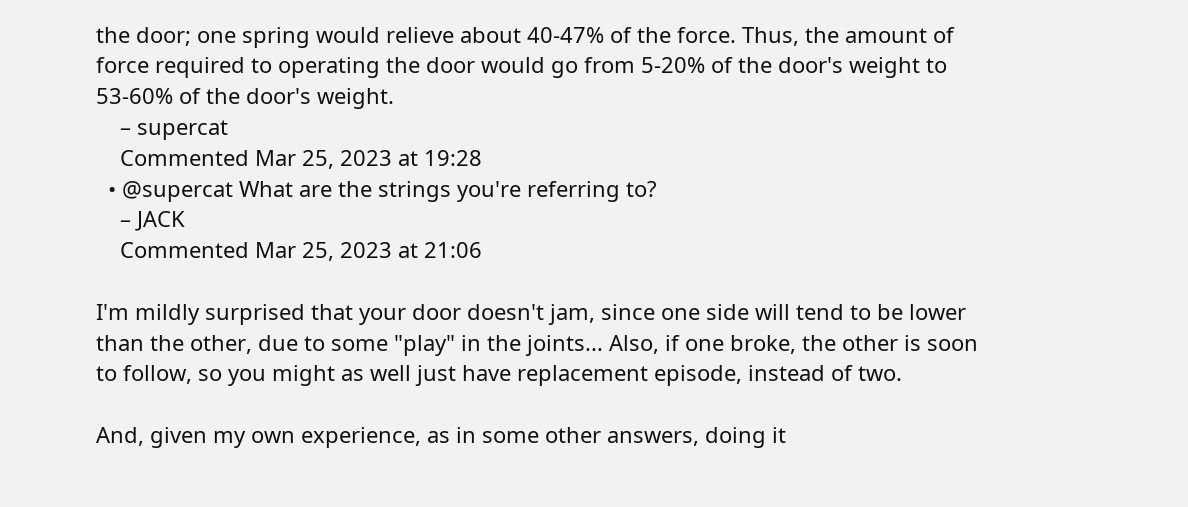the door; one spring would relieve about 40-47% of the force. Thus, the amount of force required to operating the door would go from 5-20% of the door's weight to 53-60% of the door's weight.
    – supercat
    Commented Mar 25, 2023 at 19:28
  • @supercat What are the strings you're referring to?
    – JACK
    Commented Mar 25, 2023 at 21:06

I'm mildly surprised that your door doesn't jam, since one side will tend to be lower than the other, due to some "play" in the joints... Also, if one broke, the other is soon to follow, so you might as well just have replacement episode, instead of two.

And, given my own experience, as in some other answers, doing it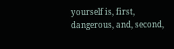yourself is, first, dangerous, and, second,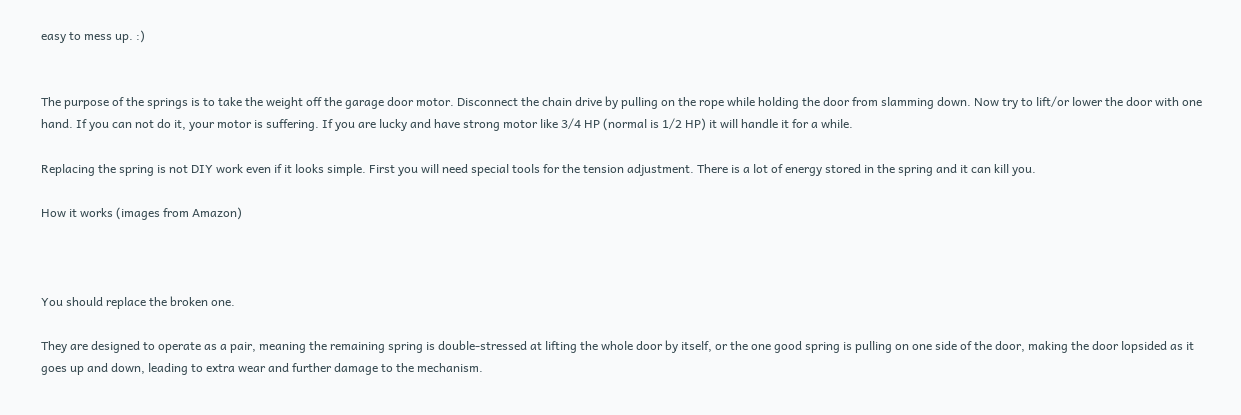easy to mess up. :)


The purpose of the springs is to take the weight off the garage door motor. Disconnect the chain drive by pulling on the rope while holding the door from slamming down. Now try to lift/or lower the door with one hand. If you can not do it, your motor is suffering. If you are lucky and have strong motor like 3/4 HP (normal is 1/2 HP) it will handle it for a while.

Replacing the spring is not DIY work even if it looks simple. First you will need special tools for the tension adjustment. There is a lot of energy stored in the spring and it can kill you.

How it works (images from Amazon)



You should replace the broken one.

They are designed to operate as a pair, meaning the remaining spring is double-stressed at lifting the whole door by itself, or the one good spring is pulling on one side of the door, making the door lopsided as it goes up and down, leading to extra wear and further damage to the mechanism.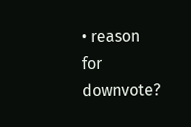• reason for downvote?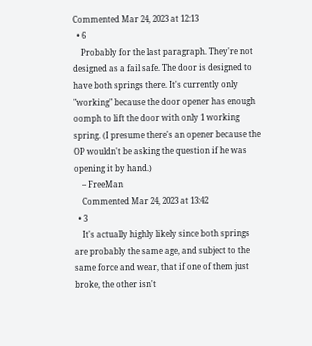Commented Mar 24, 2023 at 12:13
  • 6
    Probably for the last paragraph. They're not designed as a fail safe. The door is designed to have both springs there. It's currently only "working" because the door opener has enough oomph to lift the door with only 1 working spring. (I presume there's an opener because the OP wouldn't be asking the question if he was opening it by hand.)
    – FreeMan
    Commented Mar 24, 2023 at 13:42
  • 3
    It's actually highly likely since both springs are probably the same age, and subject to the same force and wear, that if one of them just broke, the other isn't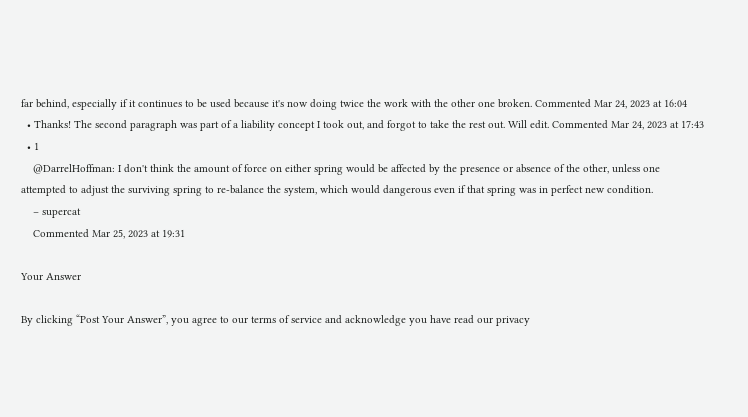far behind, especially if it continues to be used because it's now doing twice the work with the other one broken. Commented Mar 24, 2023 at 16:04
  • Thanks! The second paragraph was part of a liability concept I took out, and forgot to take the rest out. Will edit. Commented Mar 24, 2023 at 17:43
  • 1
    @DarrelHoffman: I don't think the amount of force on either spring would be affected by the presence or absence of the other, unless one attempted to adjust the surviving spring to re-balance the system, which would dangerous even if that spring was in perfect new condition.
    – supercat
    Commented Mar 25, 2023 at 19:31

Your Answer

By clicking “Post Your Answer”, you agree to our terms of service and acknowledge you have read our privacy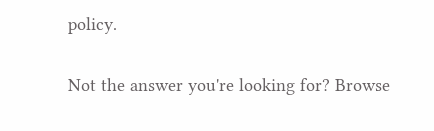policy.

Not the answer you're looking for? Browse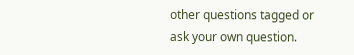other questions tagged or ask your own question.